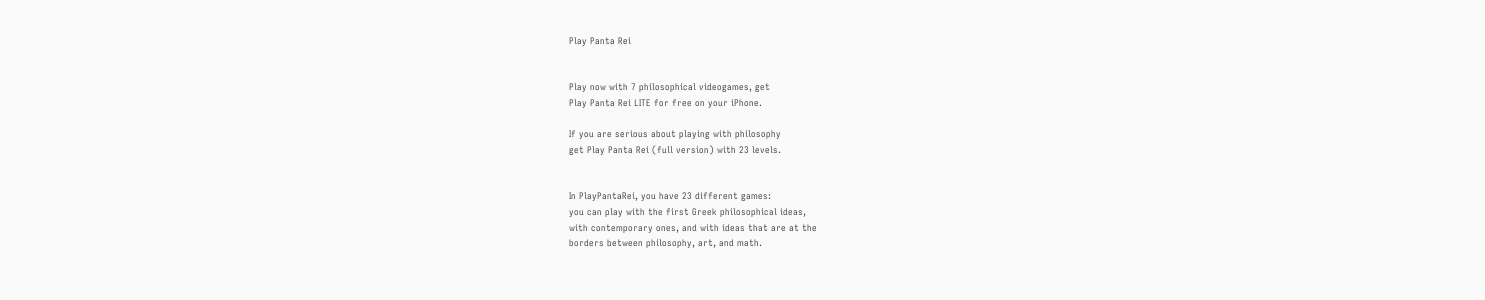Play Panta Rei


Play now with 7 philosophical videogames, get
Play Panta Rei LITE for free on your iPhone.

If you are serious about playing with philosophy
get Play Panta Rei (full version) with 23 levels.


In PlayPantaRei, you have 23 different games:
you can play with the first Greek philosophical ideas,
with contemporary ones, and with ideas that are at the
borders between philosophy, art, and math.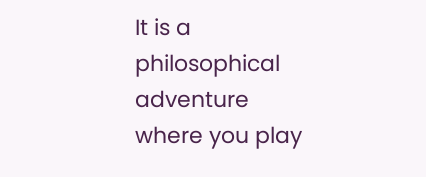It is a philosophical adventure where you play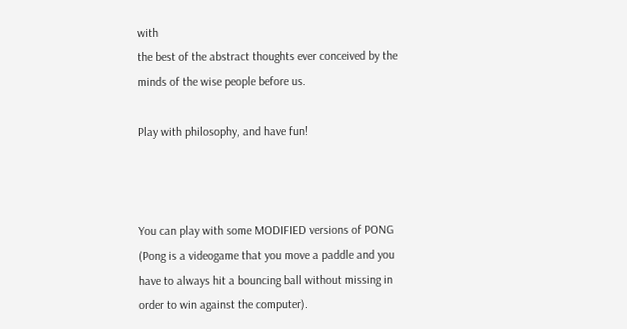with
the best of the abstract thoughts ever conceived by the
minds of the wise people before us.

Play with philosophy, and have fun!



You can play with some MODIFIED versions of PONG
(Pong is a videogame that you move a paddle and you
have to always hit a bouncing ball without missing in
order to win against the computer).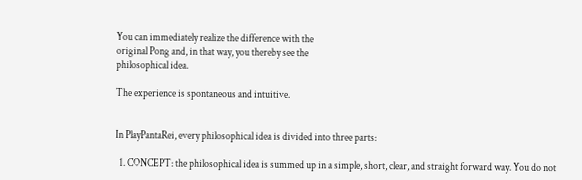You can immediately realize the difference with the
original Pong and, in that way, you thereby see the
philosophical idea.

The experience is spontaneous and intuitive.


In PlayPantaRei, every philosophical idea is divided into three parts:

  1. CONCEPT: the philosophical idea is summed up in a simple, short, clear, and straight forward way. You do not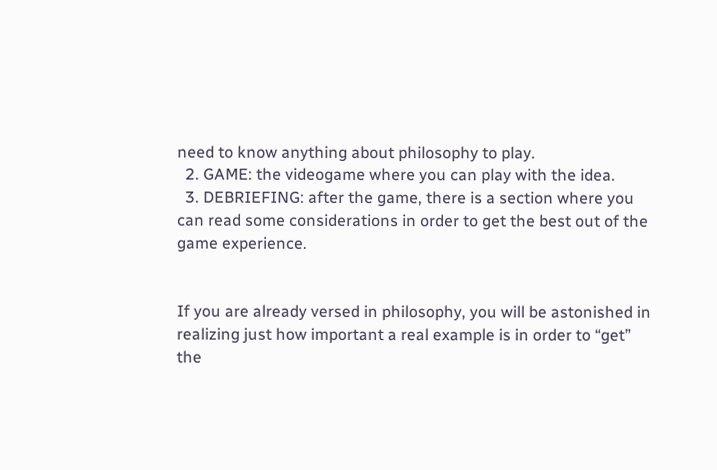need to know anything about philosophy to play.
  2. GAME: the videogame where you can play with the idea.
  3. DEBRIEFING: after the game, there is a section where you can read some considerations in order to get the best out of the game experience.


If you are already versed in philosophy, you will be astonished in realizing just how important a real example is in order to “get” the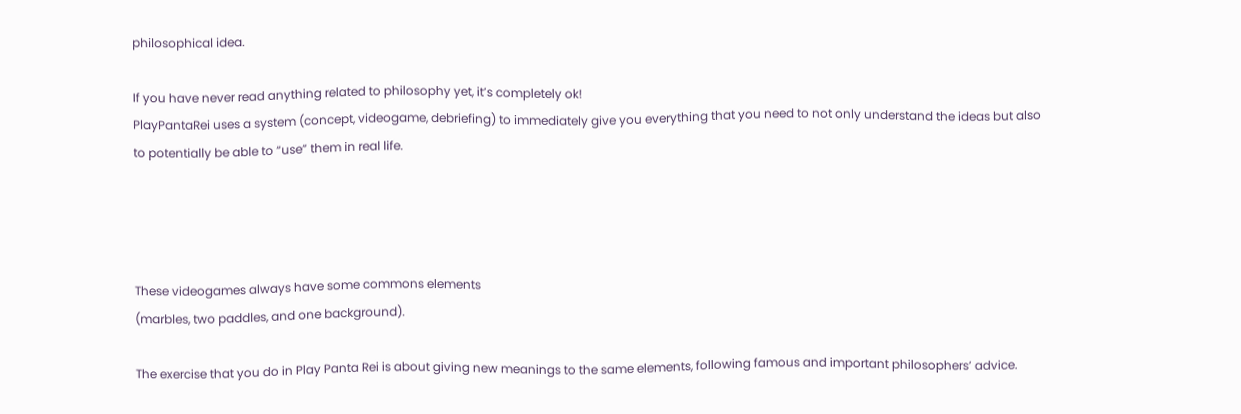philosophical idea.

If you have never read anything related to philosophy yet, it’s completely ok!
PlayPantaRei uses a system (concept, videogame, debriefing) to immediately give you everything that you need to not only understand the ideas but also to potentially be able to “use” them in real life.




These videogames always have some commons elements
(marbles, two paddles, and one background).

The exercise that you do in Play Panta Rei is about giving new meanings to the same elements, following famous and important philosophers’ advice.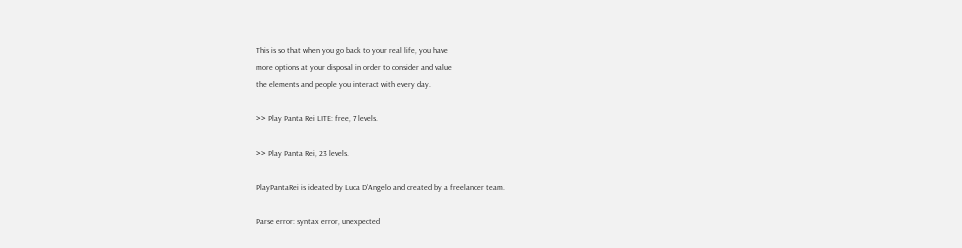This is so that when you go back to your real life, you have
more options at your disposal in order to consider and value
the elements and people you interact with every day.

>> Play Panta Rei LITE: free, 7 levels.

>> Play Panta Rei, 23 levels.

PlayPantaRei is ideated by Luca D’Angelo and created by a freelancer team.

Parse error: syntax error, unexpected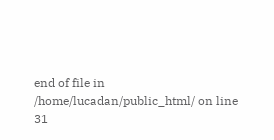end of file in /home/lucadan/public_html/ on line 31